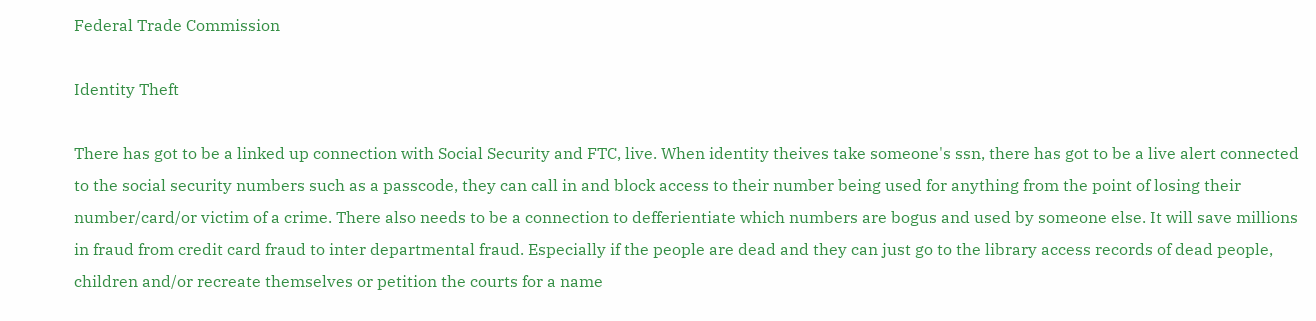Federal Trade Commission

Identity Theft

There has got to be a linked up connection with Social Security and FTC, live. When identity theives take someone's ssn, there has got to be a live alert connected to the social security numbers such as a passcode, they can call in and block access to their number being used for anything from the point of losing their number/card/or victim of a crime. There also needs to be a connection to defferientiate which numbers are bogus and used by someone else. It will save millions in fraud from credit card fraud to inter departmental fraud. Especially if the people are dead and they can just go to the library access records of dead people, children and/or recreate themselves or petition the courts for a name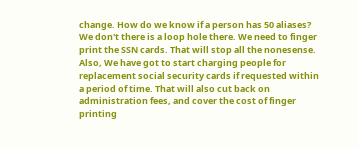change. How do we know if a person has 50 aliases? We don't there is a loop hole there. We need to finger print the SSN cards. That will stop all the nonesense. Also, We have got to start charging people for replacement social security cards if requested within a period of time. That will also cut back on administration fees, and cover the cost of finger printing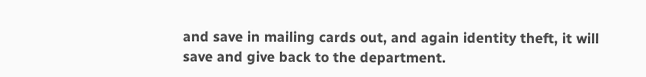and save in mailing cards out, and again identity theft, it will save and give back to the department.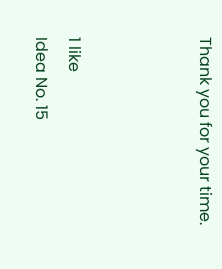Thank you for your time.



1 like
Idea No. 15